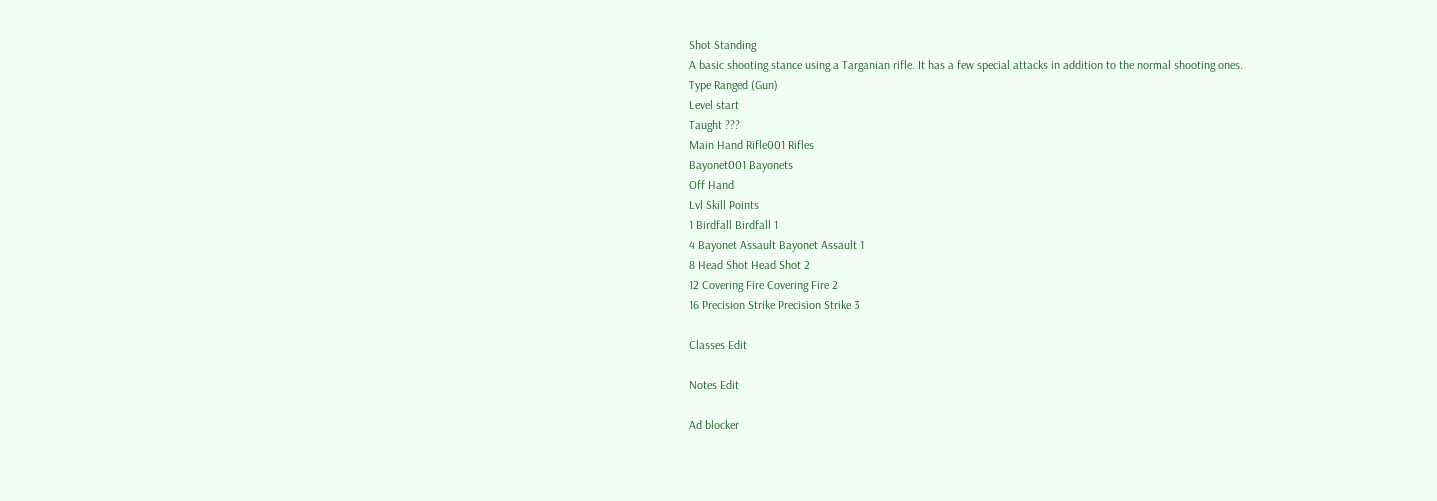Shot Standing
A basic shooting stance using a Targanian rifle. It has a few special attacks in addition to the normal shooting ones.
Type Ranged (Gun)
Level start
Taught ???
Main Hand Rifle001 Rifles
Bayonet001 Bayonets
Off Hand
Lvl Skill Points
1 Birdfall Birdfall 1
4 Bayonet Assault Bayonet Assault 1
8 Head Shot Head Shot 2
12 Covering Fire Covering Fire 2
16 Precision Strike Precision Strike 3

Classes Edit

Notes Edit

Ad blocker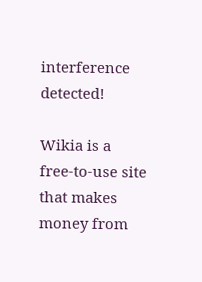interference detected!

Wikia is a free-to-use site that makes money from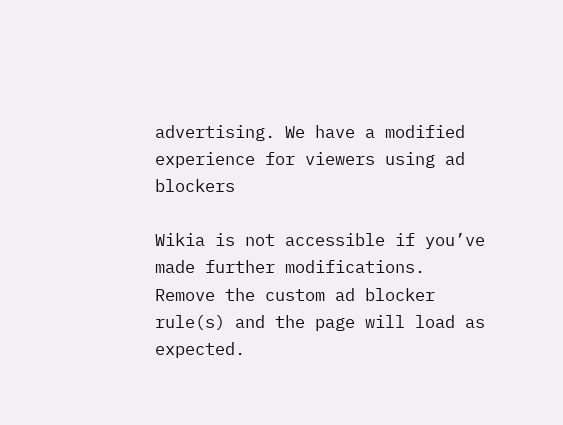advertising. We have a modified experience for viewers using ad blockers

Wikia is not accessible if you’ve made further modifications. Remove the custom ad blocker rule(s) and the page will load as expected.